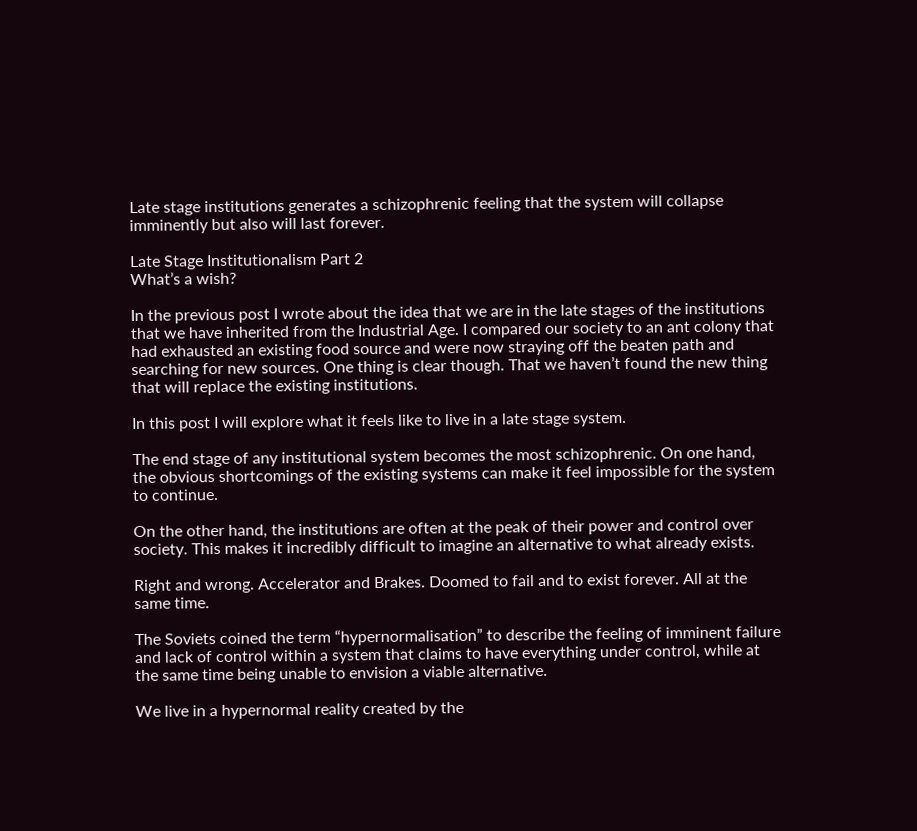Late stage institutions generates a schizophrenic feeling that the system will collapse imminently but also will last forever.

Late Stage Institutionalism Part 2
What’s a wish?

In the previous post I wrote about the idea that we are in the late stages of the institutions that we have inherited from the Industrial Age. I compared our society to an ant colony that had exhausted an existing food source and were now straying off the beaten path and searching for new sources. One thing is clear though. That we haven’t found the new thing that will replace the existing institutions.

In this post I will explore what it feels like to live in a late stage system.

The end stage of any institutional system becomes the most schizophrenic. On one hand, the obvious shortcomings of the existing systems can make it feel impossible for the system to continue.

On the other hand, the institutions are often at the peak of their power and control over society. This makes it incredibly difficult to imagine an alternative to what already exists.

Right and wrong. Accelerator and Brakes. Doomed to fail and to exist forever. All at the same time.

The Soviets coined the term “hypernormalisation” to describe the feeling of imminent failure and lack of control within a system that claims to have everything under control, while at the same time being unable to envision a viable alternative.

We live in a hypernormal reality created by the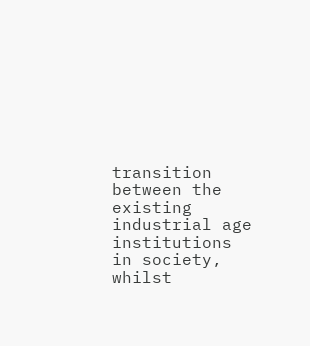transition between the existing industrial age institutions in society, whilst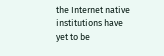the Internet native institutions have yet to be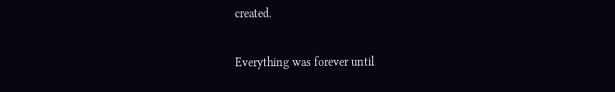created.

Everything was forever until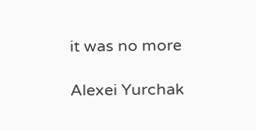it was no more

Alexei Yurchak